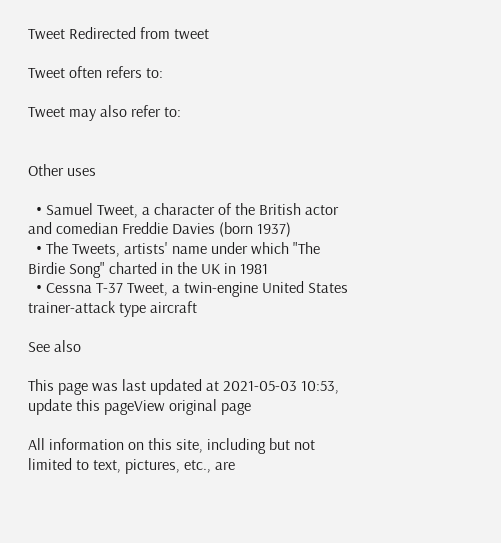Tweet Redirected from tweet

Tweet often refers to:

Tweet may also refer to:


Other uses

  • Samuel Tweet, a character of the British actor and comedian Freddie Davies (born 1937)
  • The Tweets, artists' name under which "The Birdie Song" charted in the UK in 1981
  • Cessna T-37 Tweet, a twin-engine United States trainer-attack type aircraft

See also

This page was last updated at 2021-05-03 10:53, update this pageView original page

All information on this site, including but not limited to text, pictures, etc., are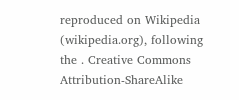reproduced on Wikipedia (wikipedia.org), following the . Creative Commons Attribution-ShareAlike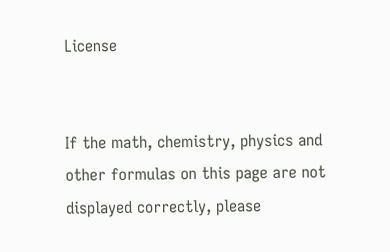License


If the math, chemistry, physics and other formulas on this page are not displayed correctly, please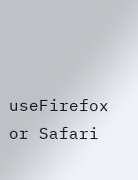useFirefox or Safari